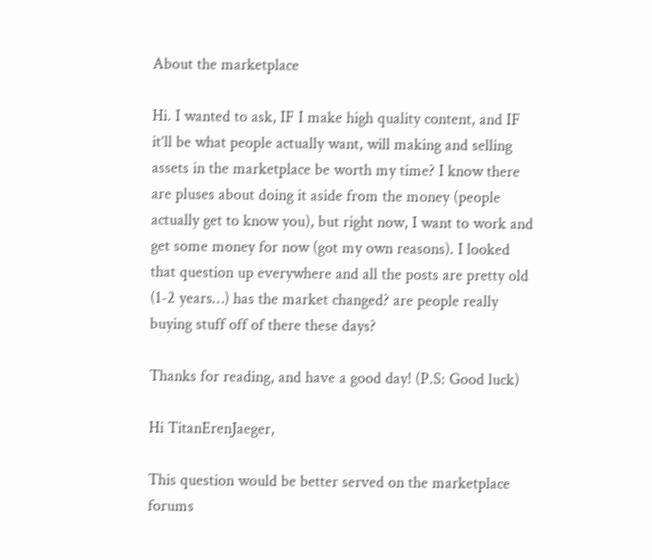About the marketplace

Hi. I wanted to ask, IF I make high quality content, and IF it’ll be what people actually want, will making and selling assets in the marketplace be worth my time? I know there are pluses about doing it aside from the money (people actually get to know you), but right now, I want to work and get some money for now (got my own reasons). I looked that question up everywhere and all the posts are pretty old (1-2 years…) has the market changed? are people really buying stuff off of there these days?

Thanks for reading, and have a good day! (P.S: Good luck)

Hi TitanErenJaeger,

This question would be better served on the marketplace forums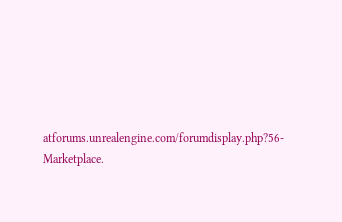atforums.unrealengine.com/forumdisplay.php?56-Marketplace.